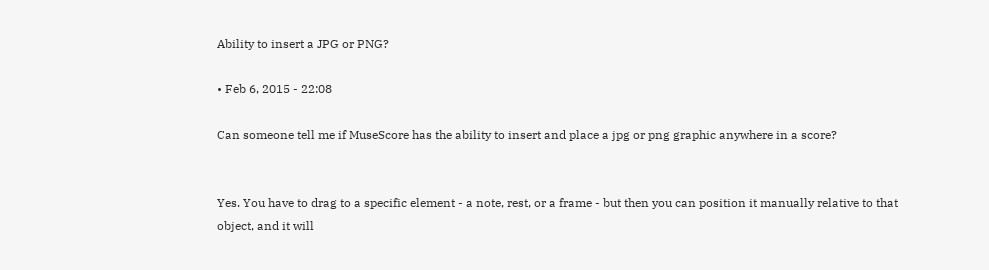Ability to insert a JPG or PNG?

• Feb 6, 2015 - 22:08

Can someone tell me if MuseScore has the ability to insert and place a jpg or png graphic anywhere in a score?


Yes. You have to drag to a specific element - a note, rest, or a frame - but then you can position it manually relative to that object, and it will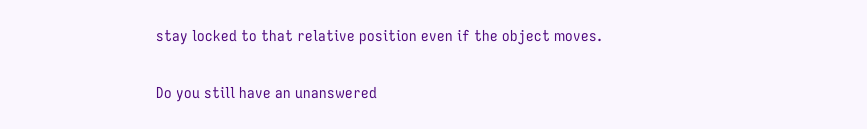stay locked to that relative position even if the object moves.

Do you still have an unanswered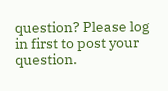question? Please log in first to post your question.